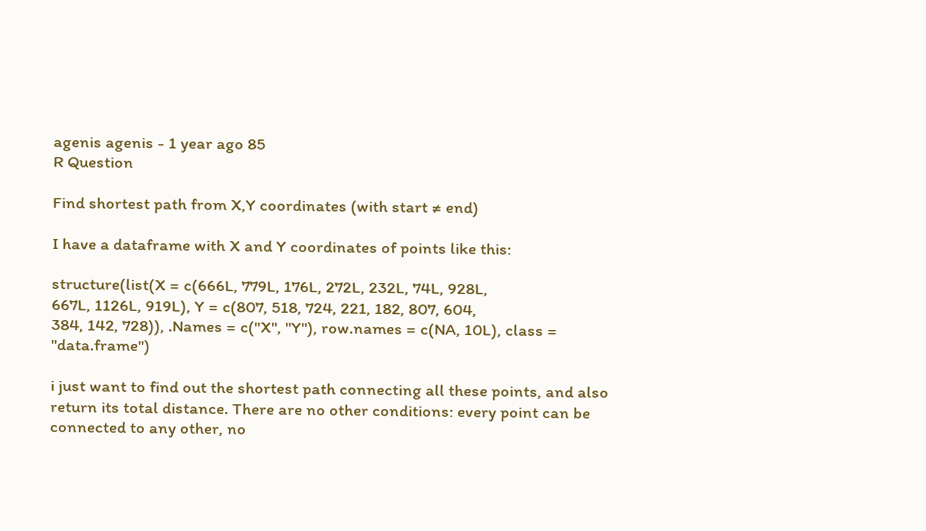agenis agenis - 1 year ago 85
R Question

Find shortest path from X,Y coordinates (with start ≠ end)

I have a dataframe with X and Y coordinates of points like this:

structure(list(X = c(666L, 779L, 176L, 272L, 232L, 74L, 928L,
667L, 1126L, 919L), Y = c(807, 518, 724, 221, 182, 807, 604,
384, 142, 728)), .Names = c("X", "Y"), row.names = c(NA, 10L), class = "data.frame")

i just want to find out the shortest path connecting all these points, and also return its total distance. There are no other conditions: every point can be connected to any other, no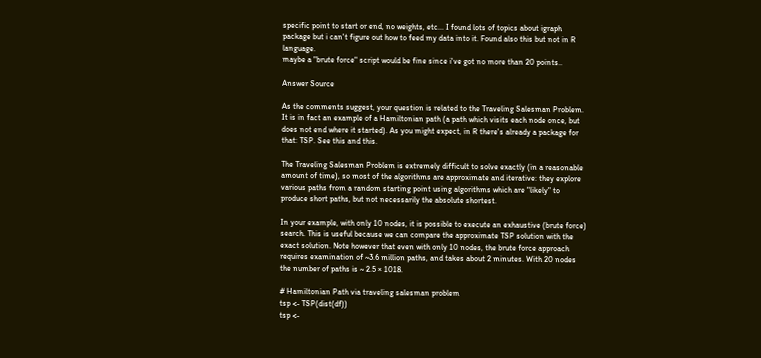specific point to start or end, no weights, etc... I found lots of topics about igraph package but i can't figure out how to feed my data into it. Found also this but not in R language.
maybe a "brute force" script would be fine since i've got no more than 20 points..

Answer Source

As the comments suggest, your question is related to the Traveling Salesman Problem. It is in fact an example of a Hamiltonian path (a path which visits each node once, but does not end where it started). As you might expect, in R there's already a package for that: TSP. See this and this.

The Traveling Salesman Problem is extremely difficult to solve exactly (in a reasonable amount of time), so most of the algorithms are approximate and iterative: they explore various paths from a random starting point using algorithms which are "likely" to produce short paths, but not necessarily the absolute shortest.

In your example, with only 10 nodes, it is possible to execute an exhaustive (brute force) search. This is useful because we can compare the approximate TSP solution with the exact solution. Note however that even with only 10 nodes, the brute force approach requires examination of ~3.6 million paths, and takes about 2 minutes. With 20 nodes the number of paths is ~ 2.5 × 1018.

# Hamiltonian Path via traveling salesman problem
tsp <- TSP(dist(df))
tsp <-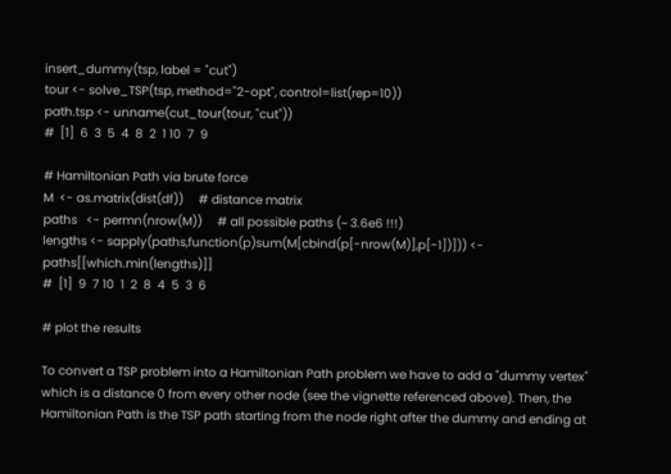insert_dummy(tsp, label = "cut")
tour <- solve_TSP(tsp, method="2-opt", control=list(rep=10))
path.tsp <- unname(cut_tour(tour, "cut"))
#  [1]  6  3  5  4  8  2  1 10  7  9

# Hamiltonian Path via brute force
M  <- as.matrix(dist(df))     # distance matrix
paths   <- permn(nrow(M))     # all possible paths (~ 3.6e6 !!!)
lengths <- sapply(paths,function(p)sum(M[cbind(p[-nrow(M)],p[-1])])) <- paths[[which.min(lengths)]]
#  [1]  9  7 10  1  2  8  4  5  3  6

# plot the results

To convert a TSP problem into a Hamiltonian Path problem we have to add a "dummy vertex" which is a distance 0 from every other node (see the vignette referenced above). Then, the Hamiltonian Path is the TSP path starting from the node right after the dummy and ending at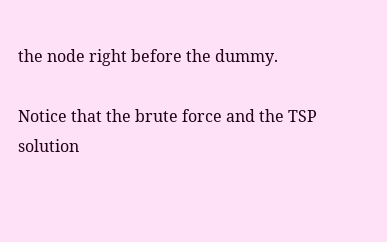the node right before the dummy.

Notice that the brute force and the TSP solution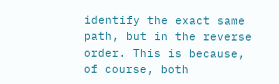identify the exact same path, but in the reverse order. This is because, of course, both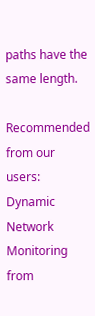paths have the same length.

Recommended from our users: Dynamic Network Monitoring from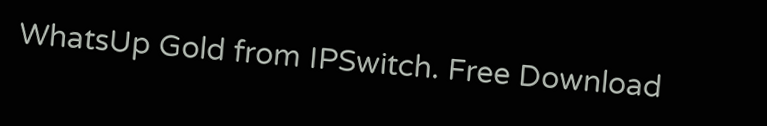WhatsUp Gold from IPSwitch. Free Download